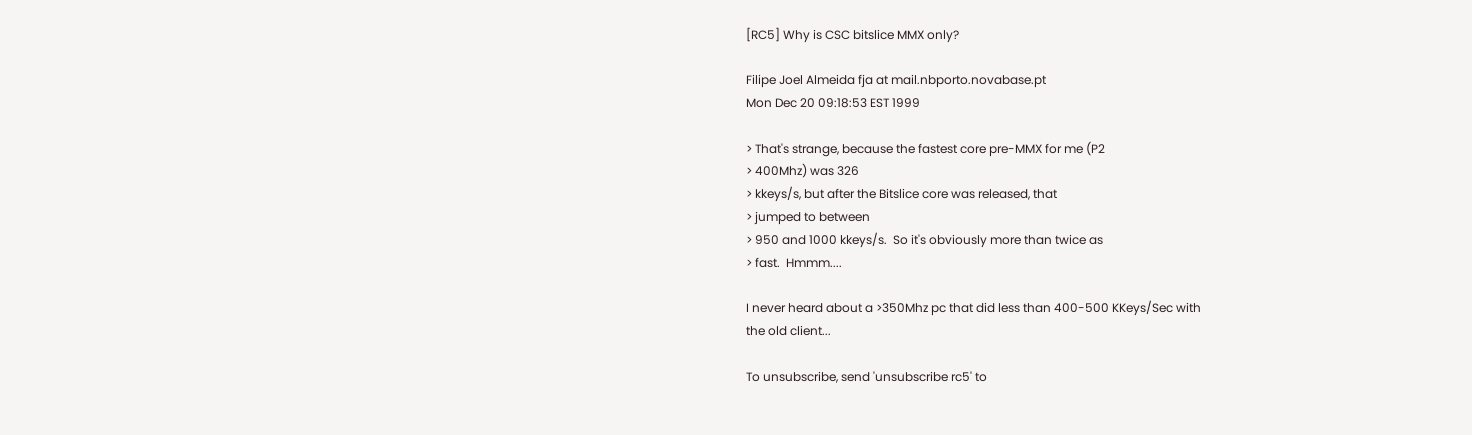[RC5] Why is CSC bitslice MMX only?

Filipe Joel Almeida fja at mail.nbporto.novabase.pt
Mon Dec 20 09:18:53 EST 1999

> That's strange, because the fastest core pre-MMX for me (P2
> 400Mhz) was 326
> kkeys/s, but after the Bitslice core was released, that
> jumped to between
> 950 and 1000 kkeys/s.  So it's obviously more than twice as
> fast.  Hmmm....

I never heard about a >350Mhz pc that did less than 400-500 KKeys/Sec with
the old client...

To unsubscribe, send 'unsubscribe rc5' to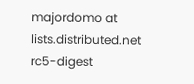majordomo at lists.distributed.net
rc5-digest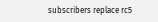subscribers replace rc5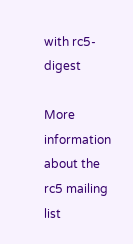with rc5-digest

More information about the rc5 mailing list